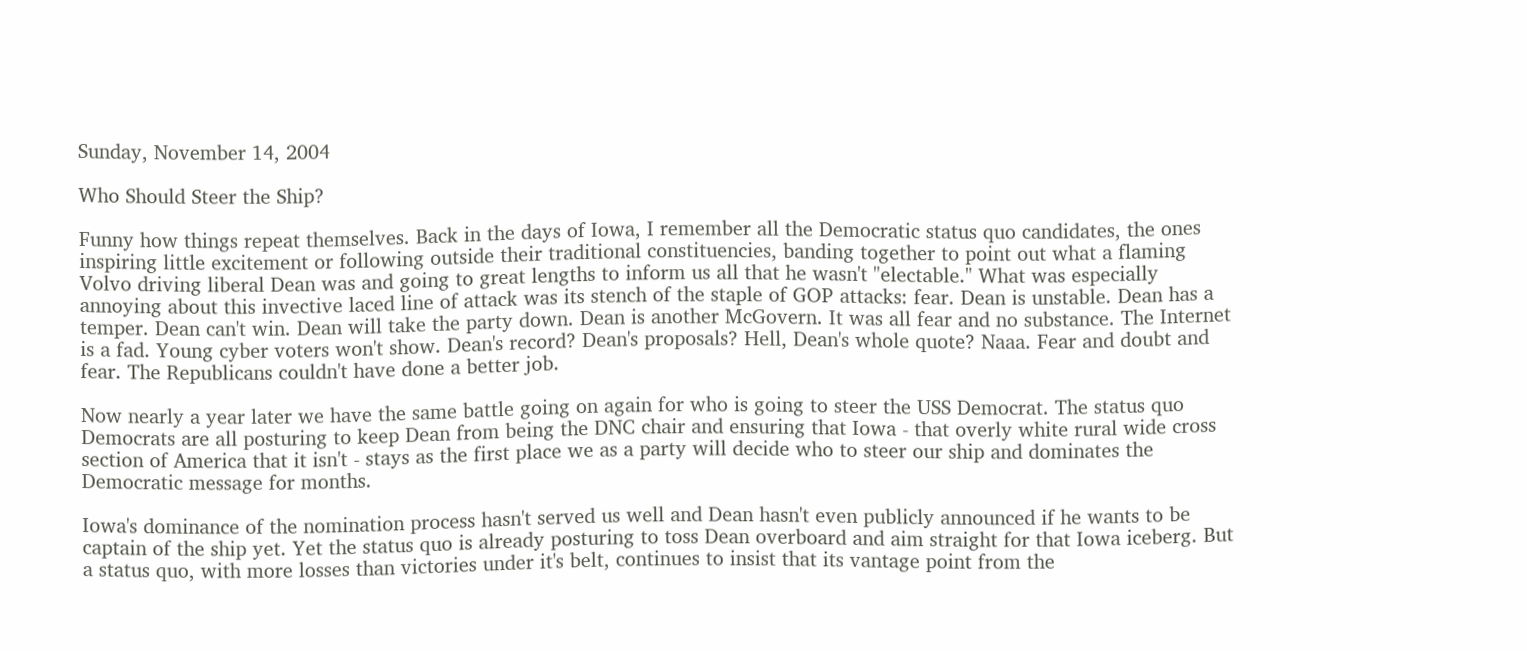Sunday, November 14, 2004

Who Should Steer the Ship?

Funny how things repeat themselves. Back in the days of Iowa, I remember all the Democratic status quo candidates, the ones inspiring little excitement or following outside their traditional constituencies, banding together to point out what a flaming Volvo driving liberal Dean was and going to great lengths to inform us all that he wasn't "electable." What was especially annoying about this invective laced line of attack was its stench of the staple of GOP attacks: fear. Dean is unstable. Dean has a temper. Dean can't win. Dean will take the party down. Dean is another McGovern. It was all fear and no substance. The Internet is a fad. Young cyber voters won't show. Dean's record? Dean's proposals? Hell, Dean's whole quote? Naaa. Fear and doubt and fear. The Republicans couldn't have done a better job.

Now nearly a year later we have the same battle going on again for who is going to steer the USS Democrat. The status quo Democrats are all posturing to keep Dean from being the DNC chair and ensuring that Iowa - that overly white rural wide cross section of America that it isn't - stays as the first place we as a party will decide who to steer our ship and dominates the Democratic message for months.

Iowa's dominance of the nomination process hasn't served us well and Dean hasn't even publicly announced if he wants to be captain of the ship yet. Yet the status quo is already posturing to toss Dean overboard and aim straight for that Iowa iceberg. But a status quo, with more losses than victories under it's belt, continues to insist that its vantage point from the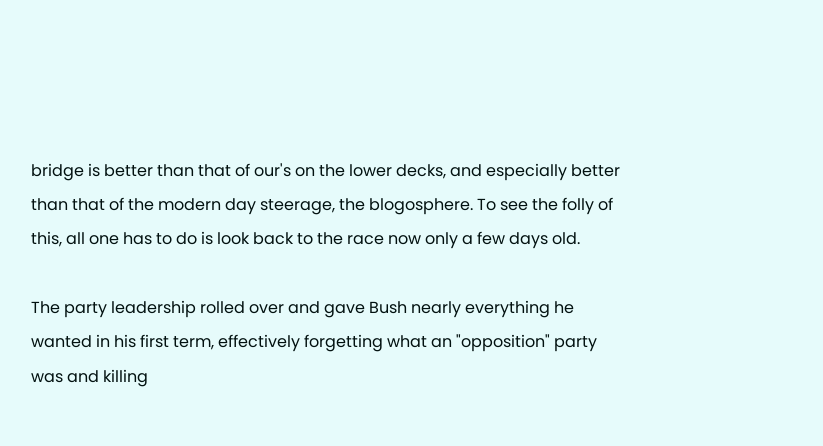bridge is better than that of our's on the lower decks, and especially better than that of the modern day steerage, the blogosphere. To see the folly of this, all one has to do is look back to the race now only a few days old.

The party leadership rolled over and gave Bush nearly everything he wanted in his first term, effectively forgetting what an "opposition" party was and killing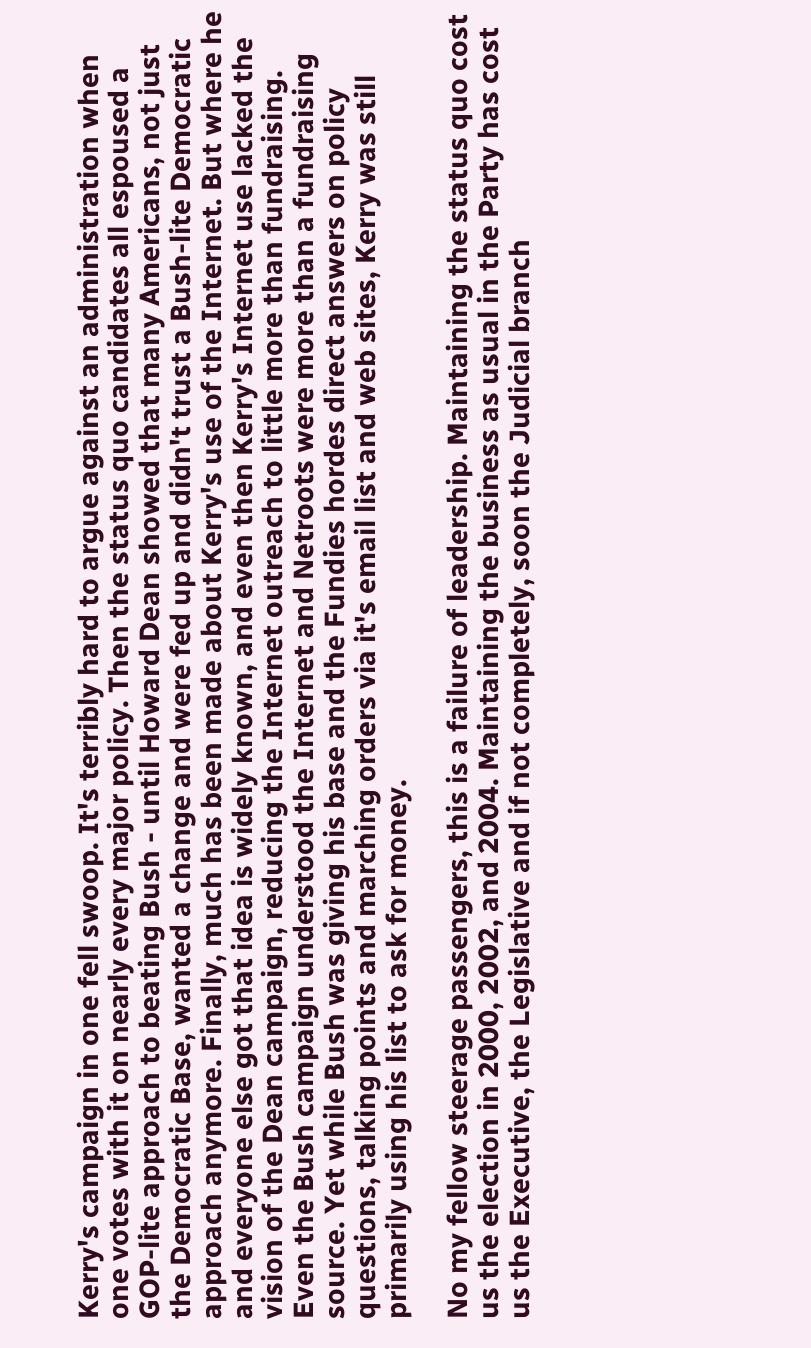Kerry's campaign in one fell swoop. It's terribly hard to argue against an administration when one votes with it on nearly every major policy. Then the status quo candidates all espoused a GOP-lite approach to beating Bush - until Howard Dean showed that many Americans, not just the Democratic Base, wanted a change and were fed up and didn't trust a Bush-lite Democratic approach anymore. Finally, much has been made about Kerry's use of the Internet. But where he and everyone else got that idea is widely known, and even then Kerry's Internet use lacked the vision of the Dean campaign, reducing the Internet outreach to little more than fundraising. Even the Bush campaign understood the Internet and Netroots were more than a fundraising source. Yet while Bush was giving his base and the Fundies hordes direct answers on policy questions, talking points and marching orders via it's email list and web sites, Kerry was still primarily using his list to ask for money.

No my fellow steerage passengers, this is a failure of leadership. Maintaining the status quo cost us the election in 2000, 2002, and 2004. Maintaining the business as usual in the Party has cost us the Executive, the Legislative and if not completely, soon the Judicial branch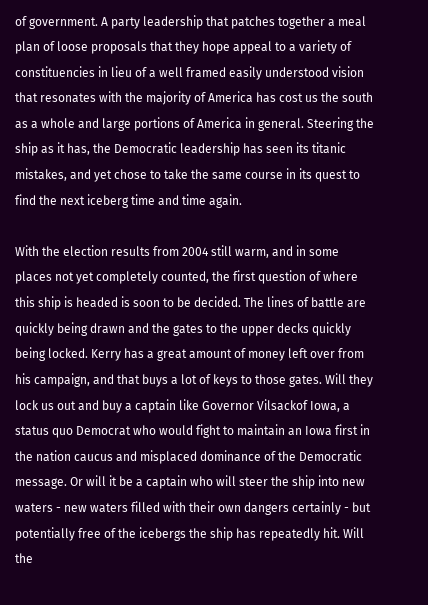of government. A party leadership that patches together a meal plan of loose proposals that they hope appeal to a variety of constituencies in lieu of a well framed easily understood vision that resonates with the majority of America has cost us the south as a whole and large portions of America in general. Steering the ship as it has, the Democratic leadership has seen its titanic mistakes, and yet chose to take the same course in its quest to find the next iceberg time and time again.

With the election results from 2004 still warm, and in some places not yet completely counted, the first question of where this ship is headed is soon to be decided. The lines of battle are quickly being drawn and the gates to the upper decks quickly being locked. Kerry has a great amount of money left over from his campaign, and that buys a lot of keys to those gates. Will they lock us out and buy a captain like Governor Vilsackof Iowa, a status quo Democrat who would fight to maintain an Iowa first in the nation caucus and misplaced dominance of the Democratic message. Or will it be a captain who will steer the ship into new waters - new waters filled with their own dangers certainly - but potentially free of the icebergs the ship has repeatedly hit. Will the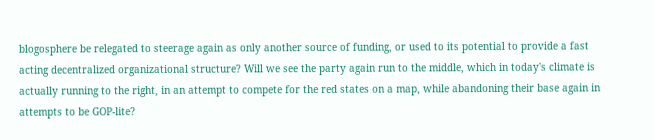blogosphere be relegated to steerage again as only another source of funding, or used to its potential to provide a fast acting decentralized organizational structure? Will we see the party again run to the middle, which in today's climate is actually running to the right, in an attempt to compete for the red states on a map, while abandoning their base again in attempts to be GOP-lite?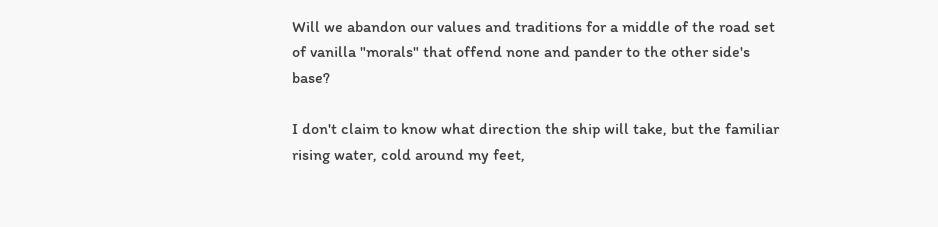Will we abandon our values and traditions for a middle of the road set of vanilla "morals" that offend none and pander to the other side's base?

I don't claim to know what direction the ship will take, but the familiar rising water, cold around my feet,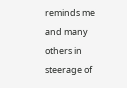reminds me and many others in steerage of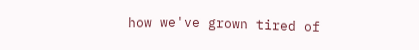how we've grown tired of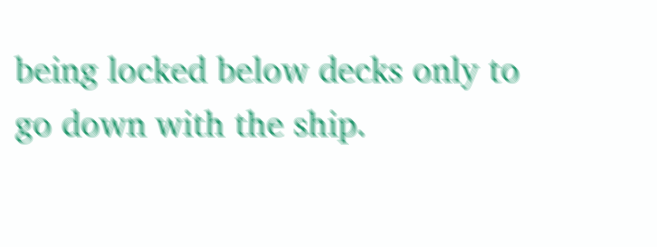being locked below decks only to go down with the ship.